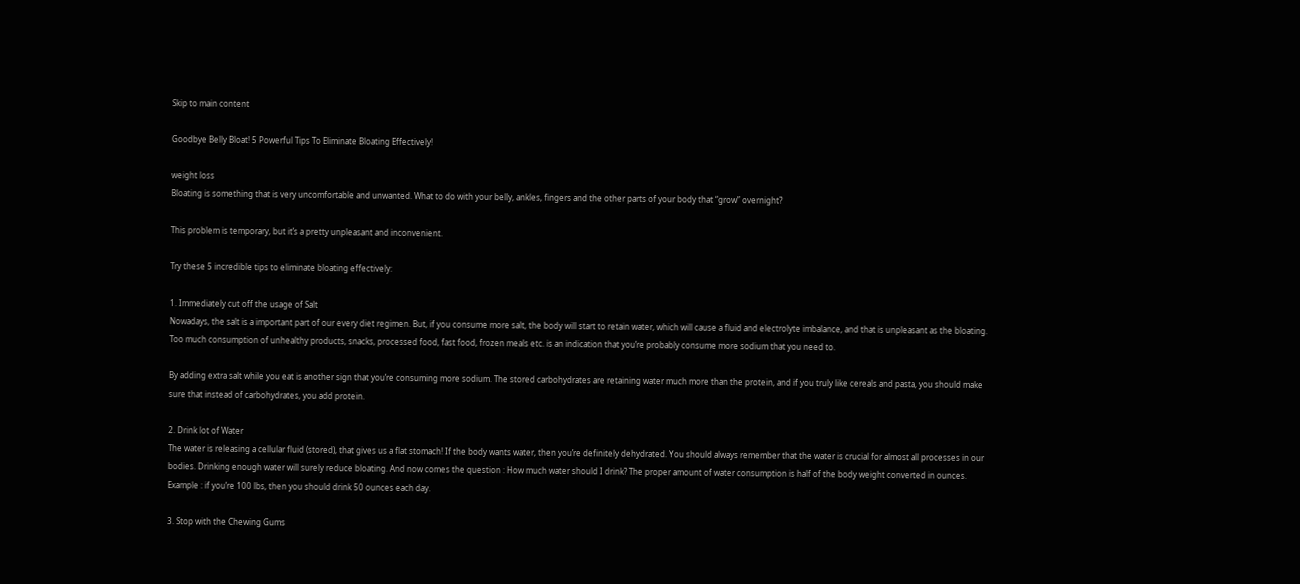Skip to main content

Goodbye Belly Bloat! 5 Powerful Tips To Eliminate Bloating Effectively!

weight loss
Bloating is something that is very uncomfortable and unwanted. What to do with your belly, ankles, fingers and the other parts of your body that “grow” overnight?

This problem is temporary, but it’s a pretty unpleasant and inconvenient.

Try these 5 incredible tips to eliminate bloating effectively:

1. Immediately cut off the usage of Salt
Nowadays, the salt is a important part of our every diet regimen. But, if you consume more salt, the body will start to retain water, which will cause a fluid and electrolyte imbalance, and that is unpleasant as the bloating. Too much consumption of unhealthy products, snacks, processed food, fast food, frozen meals etc. is an indication that you’re probably consume more sodium that you need to.

By adding extra salt while you eat is another sign that you’re consuming more sodium. The stored carbohydrates are retaining water much more than the protein, and if you truly like cereals and pasta, you should make sure that instead of carbohydrates, you add protein.

2. Drink lot of Water
The water is releasing a cellular fluid (stored), that gives us a flat stomach! If the body wants water, then you’re definitely dehydrated. You should always remember that the water is crucial for almost all processes in our bodies. Drinking enough water will surely reduce bloating. And now comes the question : How much water should I drink? The proper amount of water consumption is half of the body weight converted in ounces. Example : if you’re 100 lbs, then you should drink 50 ounces each day.

3. Stop with the Chewing Gums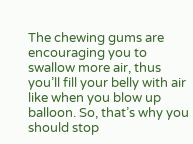The chewing gums are encouraging you to swallow more air, thus you’ll fill your belly with air like when you blow up balloon. So, that’s why you should stop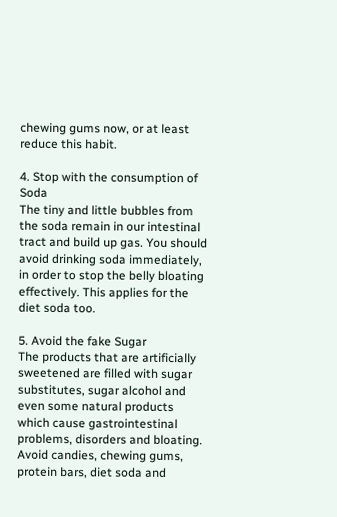chewing gums now, or at least reduce this habit.

4. Stop with the consumption of Soda
The tiny and little bubbles from the soda remain in our intestinal tract and build up gas. You should avoid drinking soda immediately, in order to stop the belly bloating effectively. This applies for the diet soda too.

5. Avoid the fake Sugar
The products that are artificially sweetened are filled with sugar substitutes, sugar alcohol and even some natural products which cause gastrointestinal problems, disorders and bloating. Avoid candies, chewing gums, protein bars, diet soda and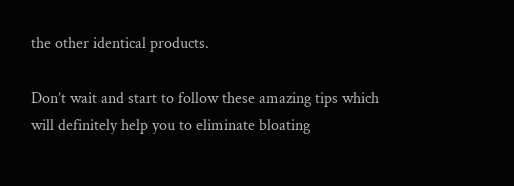the other identical products.

Don’t wait and start to follow these amazing tips which will definitely help you to eliminate bloating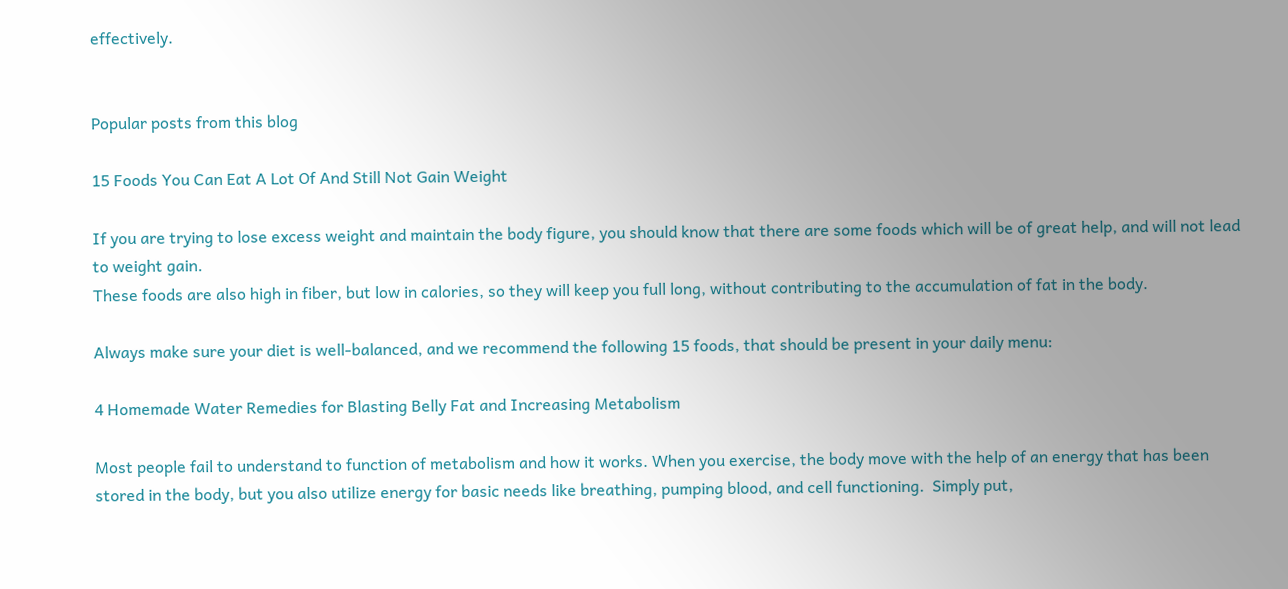effectively.


Popular posts from this blog

15 Foods You Can Eat A Lot Of And Still Not Gain Weight

If you are trying to lose excess weight and maintain the body figure, you should know that there are some foods which will be of great help, and will not lead to weight gain.
These foods are also high in fiber, but low in calories, so they will keep you full long, without contributing to the accumulation of fat in the body.

Always make sure your diet is well-balanced, and we recommend the following 15 foods, that should be present in your daily menu:

4 Homemade Water Remedies for Blasting Belly Fat and Increasing Metabolism

Most people fail to understand to function of metabolism and how it works. When you exercise, the body move with the help of an energy that has been stored in the body, but you also utilize energy for basic needs like breathing, pumping blood, and cell functioning.  Simply put,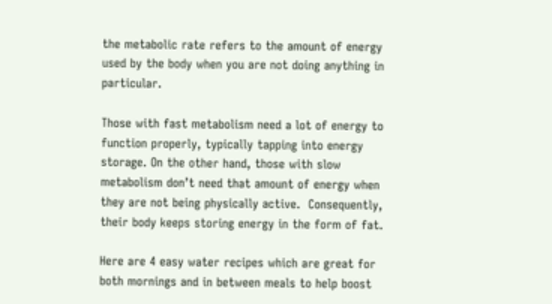the metabolic rate refers to the amount of energy used by the body when you are not doing anything in particular.

Those with fast metabolism need a lot of energy to function properly, typically tapping into energy storage. On the other hand, those with slow metabolism don’t need that amount of energy when they are not being physically active.  Consequently, their body keeps storing energy in the form of fat.

Here are 4 easy water recipes which are great for both mornings and in between meals to help boost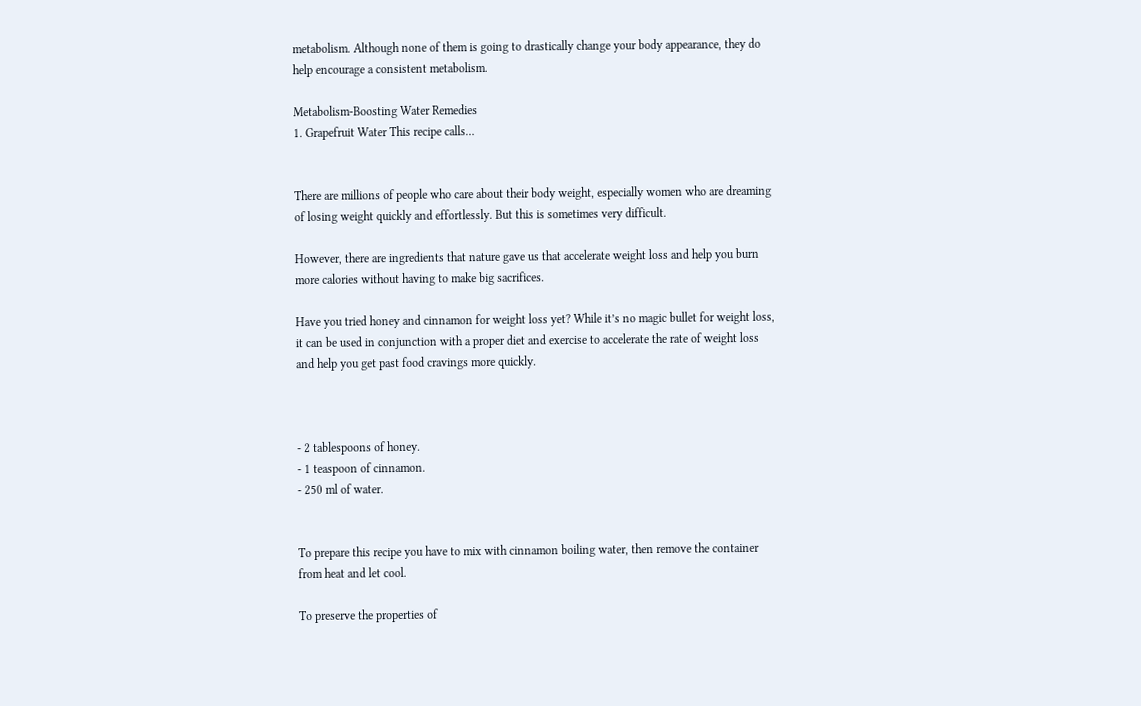metabolism. Although none of them is going to drastically change your body appearance, they do help encourage a consistent metabolism.

Metabolism-Boosting Water Remedies
1. Grapefruit Water This recipe calls…


There are millions of people who care about their body weight, especially women who are dreaming of losing weight quickly and effortlessly. But this is sometimes very difficult.

However, there are ingredients that nature gave us that accelerate weight loss and help you burn more calories without having to make big sacrifices.

Have you tried honey and cinnamon for weight loss yet? While it’s no magic bullet for weight loss, it can be used in conjunction with a proper diet and exercise to accelerate the rate of weight loss and help you get past food cravings more quickly.



- 2 tablespoons of honey.
- 1 teaspoon of cinnamon.
- 250 ml of water.


To prepare this recipe you have to mix with cinnamon boiling water, then remove the container from heat and let cool.

To preserve the properties of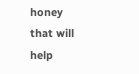honey that will help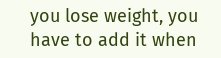you lose weight, you have to add it when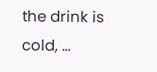the drink is cold, …